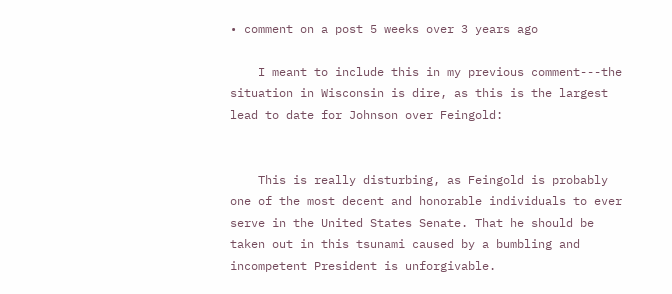• comment on a post 5 weeks over 3 years ago

    I meant to include this in my previous comment---the situation in Wisconsin is dire, as this is the largest lead to date for Johnson over Feingold:


    This is really disturbing, as Feingold is probably one of the most decent and honorable individuals to ever serve in the United States Senate. That he should be taken out in this tsunami caused by a bumbling and incompetent President is unforgivable.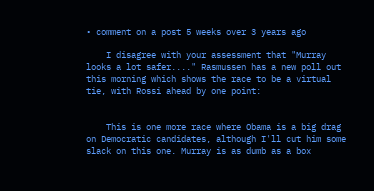• comment on a post 5 weeks over 3 years ago

    I disagree with your assessment that "Murray looks a lot safer...." Rasmussen has a new poll out this morning which shows the race to be a virtual tie, with Rossi ahead by one point:


    This is one more race where Obama is a big drag on Democratic candidates, although I'll cut him some slack on this one. Murray is as dumb as a box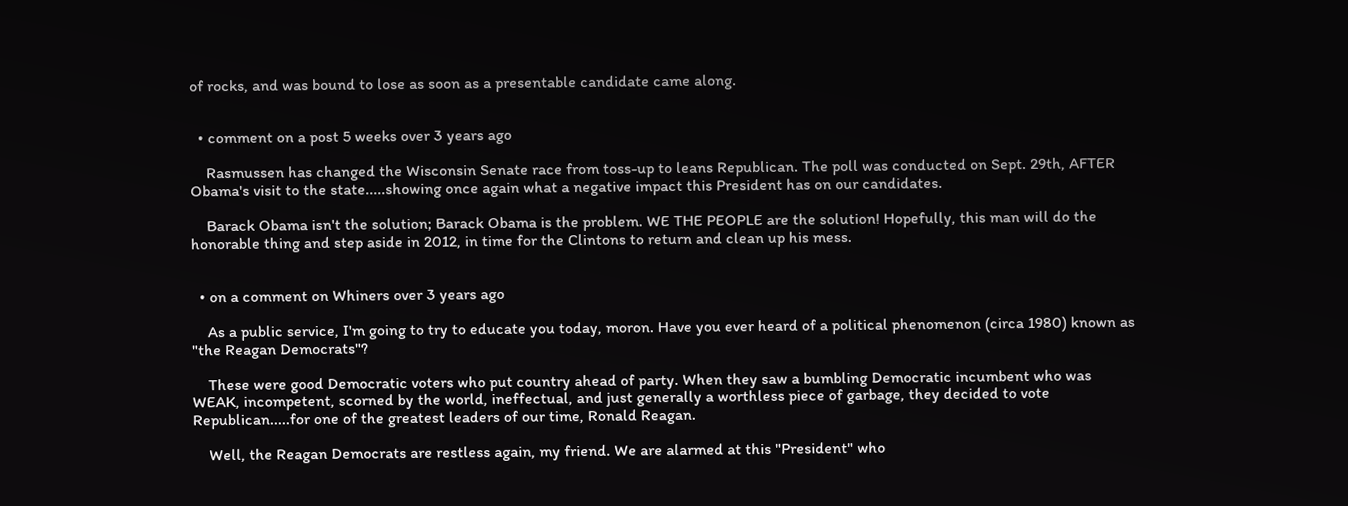of rocks, and was bound to lose as soon as a presentable candidate came along.


  • comment on a post 5 weeks over 3 years ago

    Rasmussen has changed the Wisconsin Senate race from toss-up to leans Republican. The poll was conducted on Sept. 29th, AFTER Obama's visit to the state.....showing once again what a negative impact this President has on our candidates.

    Barack Obama isn't the solution; Barack Obama is the problem. WE THE PEOPLE are the solution! Hopefully, this man will do the honorable thing and step aside in 2012, in time for the Clintons to return and clean up his mess.


  • on a comment on Whiners over 3 years ago

    As a public service, I'm going to try to educate you today, moron. Have you ever heard of a political phenomenon (circa 1980) known as "the Reagan Democrats"?

    These were good Democratic voters who put country ahead of party. When they saw a bumbling Democratic incumbent who was WEAK, incompetent, scorned by the world, ineffectual, and just generally a worthless piece of garbage, they decided to vote Republican.....for one of the greatest leaders of our time, Ronald Reagan.

    Well, the Reagan Democrats are restless again, my friend. We are alarmed at this "President" who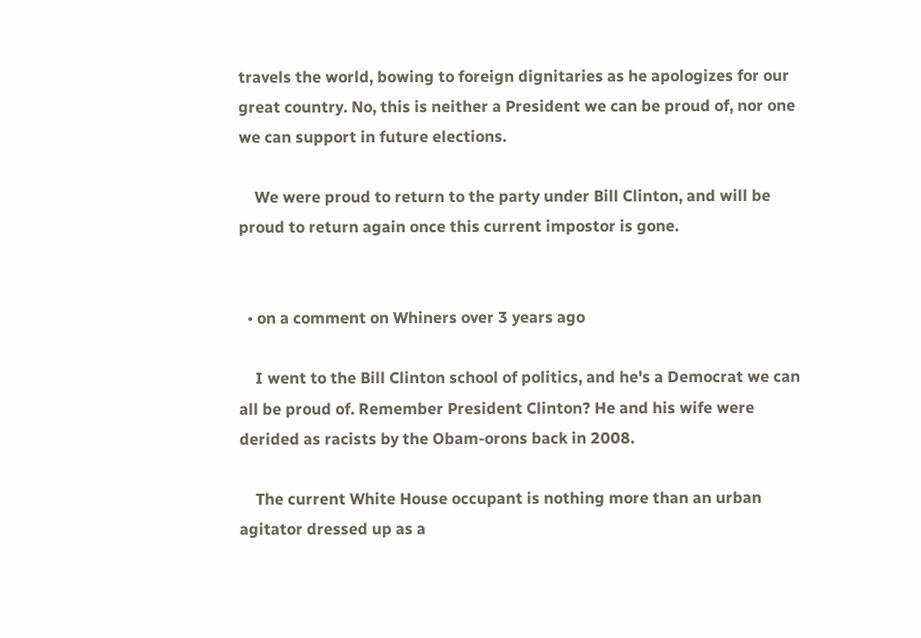travels the world, bowing to foreign dignitaries as he apologizes for our great country. No, this is neither a President we can be proud of, nor one we can support in future elections.

    We were proud to return to the party under Bill Clinton, and will be proud to return again once this current impostor is gone.


  • on a comment on Whiners over 3 years ago

    I went to the Bill Clinton school of politics, and he's a Democrat we can all be proud of. Remember President Clinton? He and his wife were derided as racists by the Obam-orons back in 2008.

    The current White House occupant is nothing more than an urban agitator dressed up as a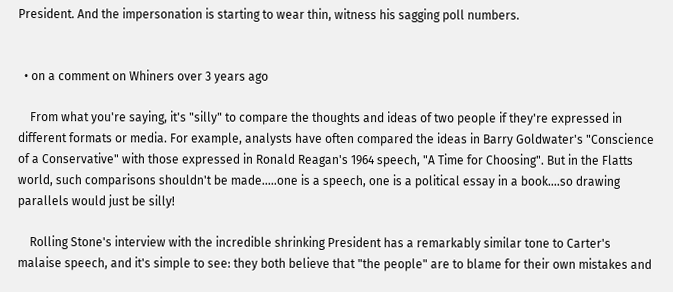President. And the impersonation is starting to wear thin, witness his sagging poll numbers.


  • on a comment on Whiners over 3 years ago

    From what you're saying, it's "silly" to compare the thoughts and ideas of two people if they're expressed in different formats or media. For example, analysts have often compared the ideas in Barry Goldwater's "Conscience of a Conservative" with those expressed in Ronald Reagan's 1964 speech, "A Time for Choosing". But in the Flatts world, such comparisons shouldn't be made.....one is a speech, one is a political essay in a book....so drawing parallels would just be silly!

    Rolling Stone's interview with the incredible shrinking President has a remarkably similar tone to Carter's malaise speech, and it's simple to see: they both believe that "the people" are to blame for their own mistakes and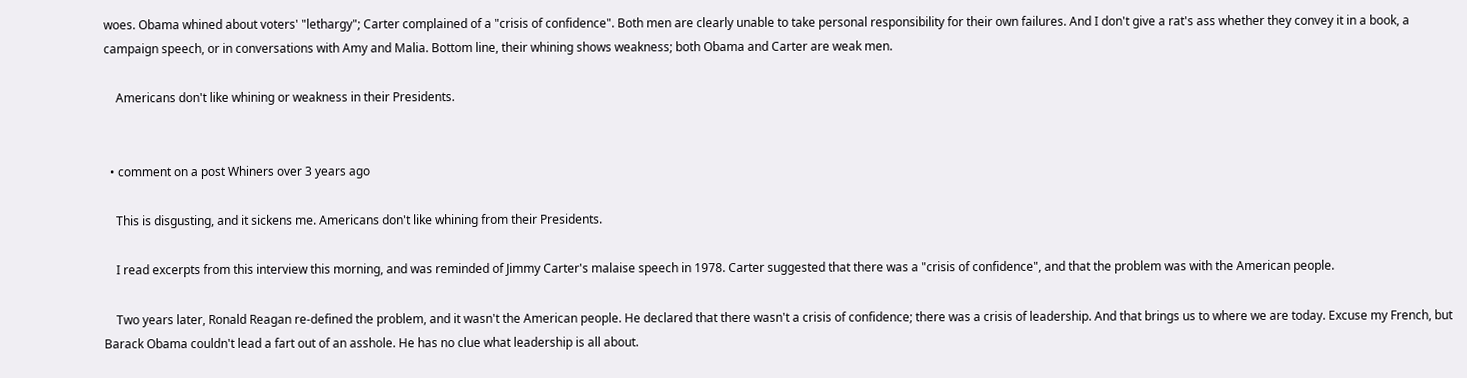woes. Obama whined about voters' "lethargy"; Carter complained of a "crisis of confidence". Both men are clearly unable to take personal responsibility for their own failures. And I don't give a rat's ass whether they convey it in a book, a campaign speech, or in conversations with Amy and Malia. Bottom line, their whining shows weakness; both Obama and Carter are weak men.

    Americans don't like whining or weakness in their Presidents.


  • comment on a post Whiners over 3 years ago

    This is disgusting, and it sickens me. Americans don't like whining from their Presidents.

    I read excerpts from this interview this morning, and was reminded of Jimmy Carter's malaise speech in 1978. Carter suggested that there was a "crisis of confidence", and that the problem was with the American people.

    Two years later, Ronald Reagan re-defined the problem, and it wasn't the American people. He declared that there wasn't a crisis of confidence; there was a crisis of leadership. And that brings us to where we are today. Excuse my French, but Barack Obama couldn't lead a fart out of an asshole. He has no clue what leadership is all about.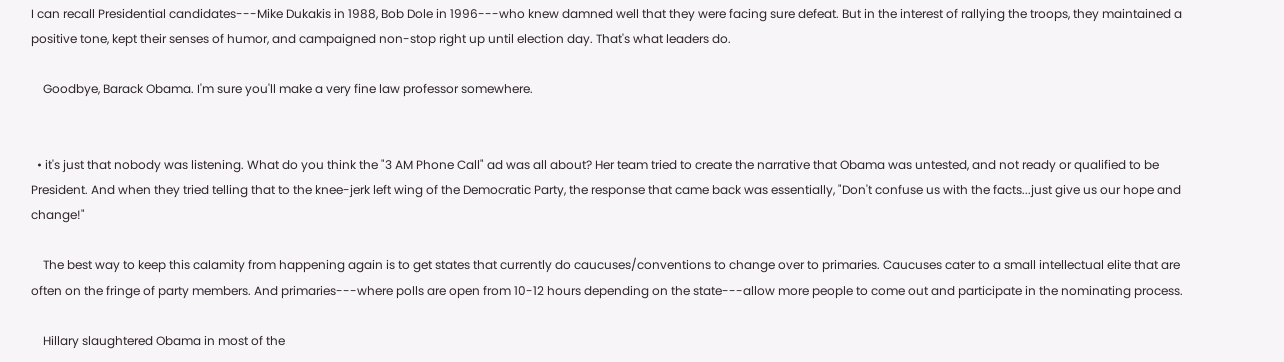I can recall Presidential candidates---Mike Dukakis in 1988, Bob Dole in 1996---who knew damned well that they were facing sure defeat. But in the interest of rallying the troops, they maintained a positive tone, kept their senses of humor, and campaigned non-stop right up until election day. That's what leaders do.

    Goodbye, Barack Obama. I'm sure you'll make a very fine law professor somewhere.


  • it's just that nobody was listening. What do you think the "3 AM Phone Call" ad was all about? Her team tried to create the narrative that Obama was untested, and not ready or qualified to be President. And when they tried telling that to the knee-jerk left wing of the Democratic Party, the response that came back was essentially, "Don't confuse us with the facts...just give us our hope and change!"

    The best way to keep this calamity from happening again is to get states that currently do caucuses/conventions to change over to primaries. Caucuses cater to a small intellectual elite that are often on the fringe of party members. And primaries---where polls are open from 10-12 hours depending on the state---allow more people to come out and participate in the nominating process.

    Hillary slaughtered Obama in most of the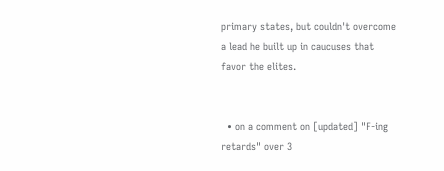primary states, but couldn't overcome a lead he built up in caucuses that favor the elites.


  • on a comment on [updated] "F-ing retards" over 3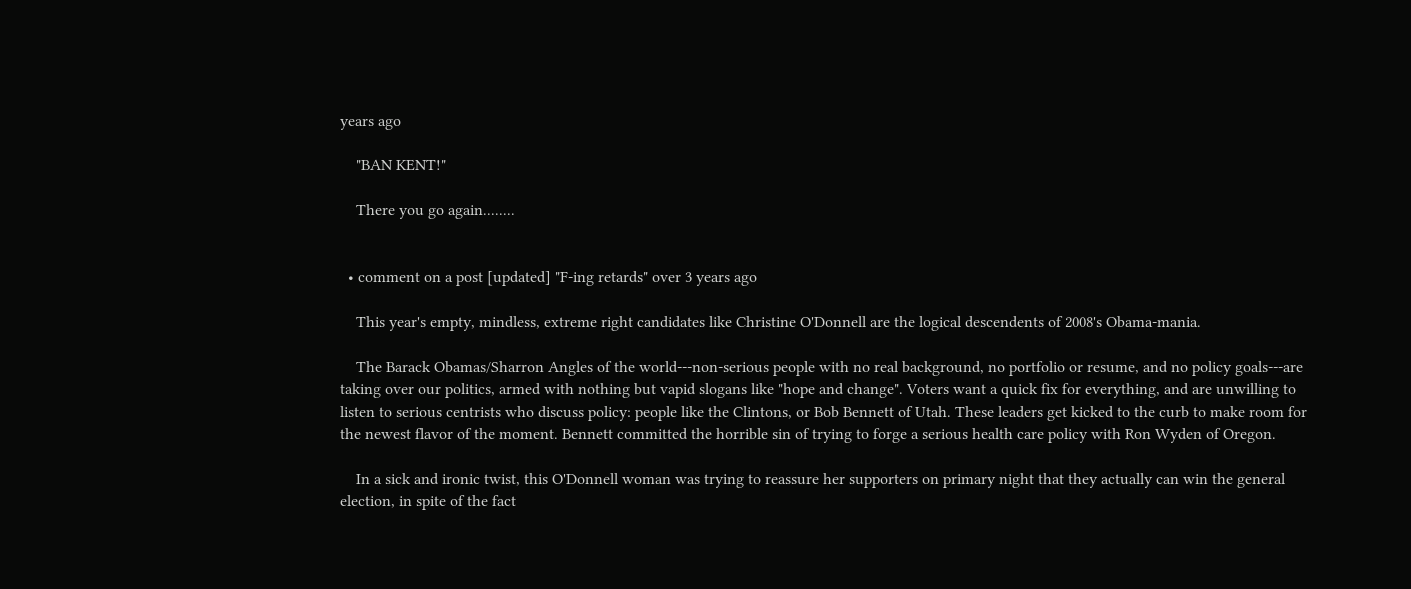years ago

    "BAN KENT!"

    There you go again........


  • comment on a post [updated] "F-ing retards" over 3 years ago

    This year's empty, mindless, extreme right candidates like Christine O'Donnell are the logical descendents of 2008's Obama-mania.

    The Barack Obamas/Sharron Angles of the world---non-serious people with no real background, no portfolio or resume, and no policy goals---are taking over our politics, armed with nothing but vapid slogans like "hope and change". Voters want a quick fix for everything, and are unwilling to listen to serious centrists who discuss policy: people like the Clintons, or Bob Bennett of Utah. These leaders get kicked to the curb to make room for the newest flavor of the moment. Bennett committed the horrible sin of trying to forge a serious health care policy with Ron Wyden of Oregon.

    In a sick and ironic twist, this O'Donnell woman was trying to reassure her supporters on primary night that they actually can win the general election, in spite of the fact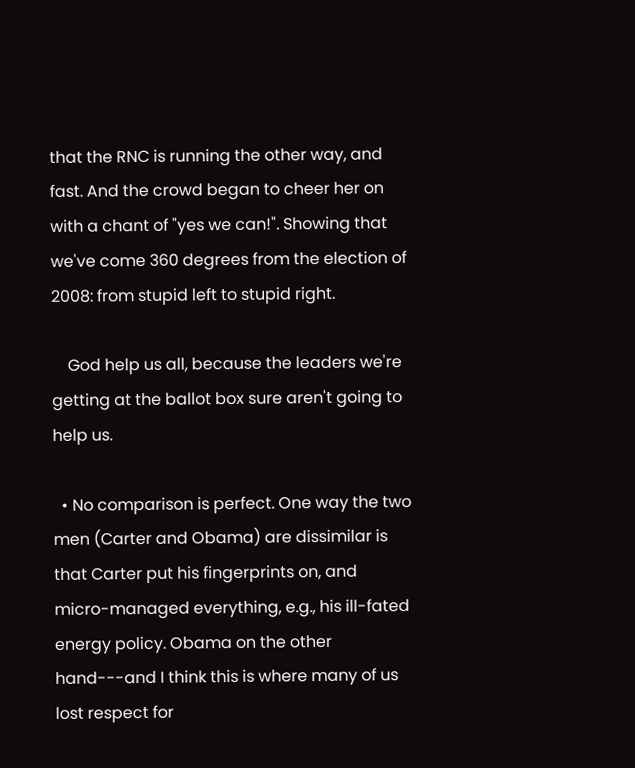that the RNC is running the other way, and fast. And the crowd began to cheer her on with a chant of "yes we can!". Showing that we've come 360 degrees from the election of 2008: from stupid left to stupid right.

    God help us all, because the leaders we're getting at the ballot box sure aren't going to help us.

  • No comparison is perfect. One way the two men (Carter and Obama) are dissimilar is that Carter put his fingerprints on, and micro-managed everything, e.g., his ill-fated energy policy. Obama on the other hand---and I think this is where many of us lost respect for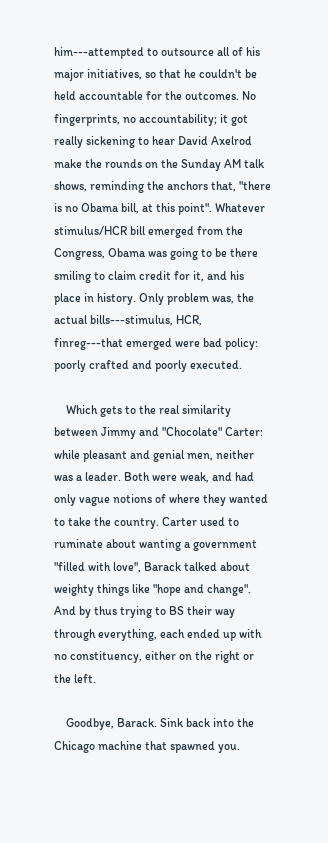him---attempted to outsource all of his major initiatives, so that he couldn't be held accountable for the outcomes. No fingerprints, no accountability; it got really sickening to hear David Axelrod make the rounds on the Sunday AM talk shows, reminding the anchors that, "there is no Obama bill, at this point". Whatever stimulus/HCR bill emerged from the Congress, Obama was going to be there smiling to claim credit for it, and his place in history. Only problem was, the actual bills---stimulus, HCR, finreg---that emerged were bad policy: poorly crafted and poorly executed.

    Which gets to the real similarity between Jimmy and "Chocolate" Carter: while pleasant and genial men, neither was a leader. Both were weak, and had only vague notions of where they wanted to take the country. Carter used to ruminate about wanting a government "filled with love", Barack talked about weighty things like "hope and change". And by thus trying to BS their way through everything, each ended up with no constituency, either on the right or the left.

    Goodbye, Barack. Sink back into the Chicago machine that spawned you.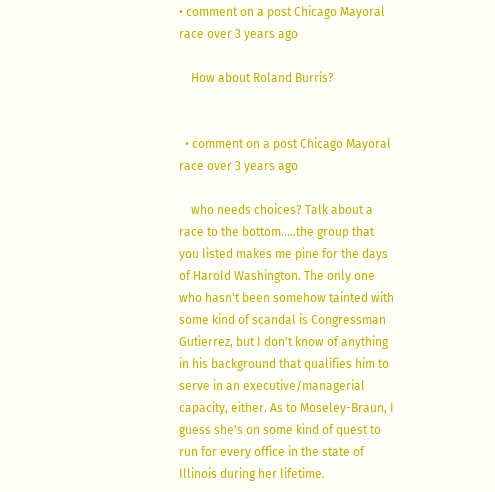• comment on a post Chicago Mayoral race over 3 years ago

    How about Roland Burris?


  • comment on a post Chicago Mayoral race over 3 years ago

    who needs choices? Talk about a race to the bottom.....the group that  you listed makes me pine for the days of Harold Washington. The only one who hasn't been somehow tainted with some kind of scandal is Congressman Gutierrez, but I don't know of anything in his background that qualifies him to serve in an executive/managerial capacity, either. As to Moseley-Braun, I guess she's on some kind of quest to run for every office in the state of Illinois during her lifetime.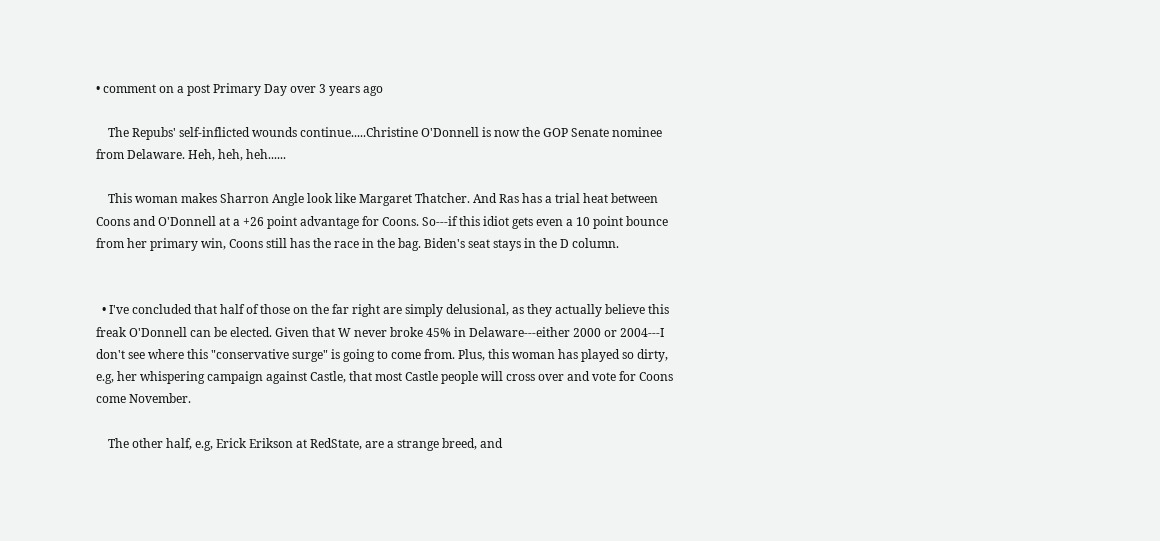• comment on a post Primary Day over 3 years ago

    The Repubs' self-inflicted wounds continue.....Christine O'Donnell is now the GOP Senate nominee from Delaware. Heh, heh, heh......

    This woman makes Sharron Angle look like Margaret Thatcher. And Ras has a trial heat between Coons and O'Donnell at a +26 point advantage for Coons. So---if this idiot gets even a 10 point bounce from her primary win, Coons still has the race in the bag. Biden's seat stays in the D column.


  • I've concluded that half of those on the far right are simply delusional, as they actually believe this freak O'Donnell can be elected. Given that W never broke 45% in Delaware---either 2000 or 2004---I don't see where this "conservative surge" is going to come from. Plus, this woman has played so dirty, e.g, her whispering campaign against Castle, that most Castle people will cross over and vote for Coons come November.

    The other half, e.g, Erick Erikson at RedState, are a strange breed, and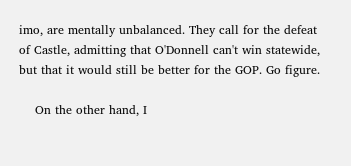imo, are mentally unbalanced. They call for the defeat of Castle, admitting that O'Donnell can't win statewide, but that it would still be better for the GOP. Go figure.

    On the other hand, I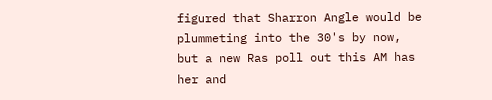figured that Sharron Angle would be plummeting into the 30's by now, but a new Ras poll out this AM has her and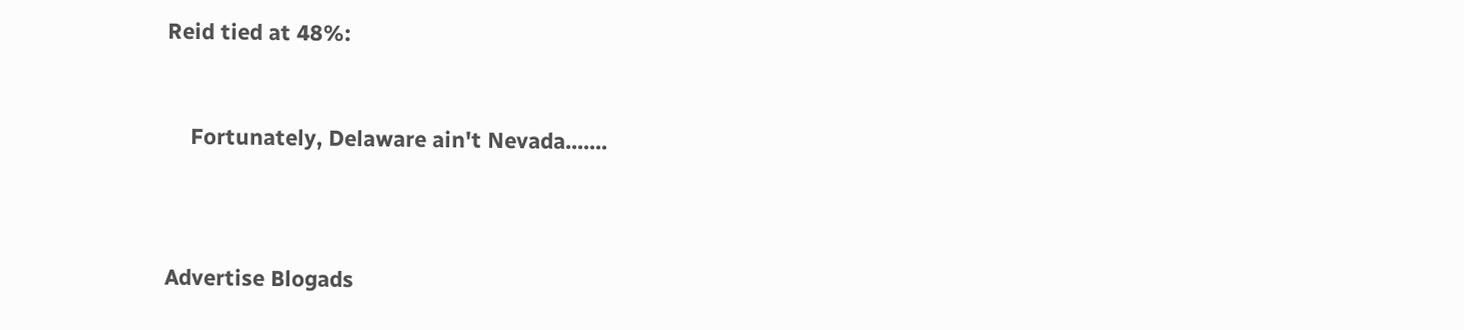Reid tied at 48%:


    Fortunately, Delaware ain't Nevada.......



Advertise Blogads